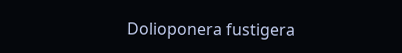Dolioponera fustigera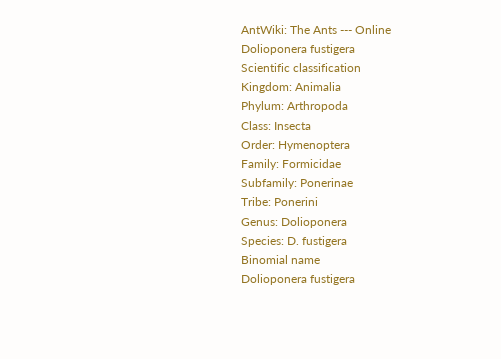AntWiki: The Ants --- Online
Dolioponera fustigera
Scientific classification
Kingdom: Animalia
Phylum: Arthropoda
Class: Insecta
Order: Hymenoptera
Family: Formicidae
Subfamily: Ponerinae
Tribe: Ponerini
Genus: Dolioponera
Species: D. fustigera
Binomial name
Dolioponera fustigera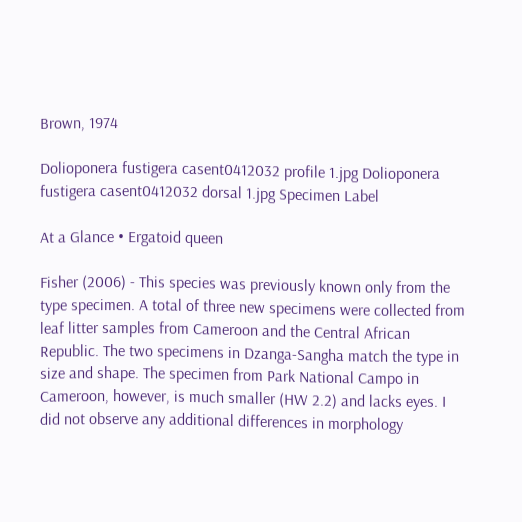Brown, 1974

Dolioponera fustigera casent0412032 profile 1.jpg Dolioponera fustigera casent0412032 dorsal 1.jpg Specimen Label

At a Glance • Ergatoid queen

Fisher (2006) - This species was previously known only from the type specimen. A total of three new specimens were collected from leaf litter samples from Cameroon and the Central African Republic. The two specimens in Dzanga-Sangha match the type in size and shape. The specimen from Park National Campo in Cameroon, however, is much smaller (HW 2.2) and lacks eyes. I did not observe any additional differences in morphology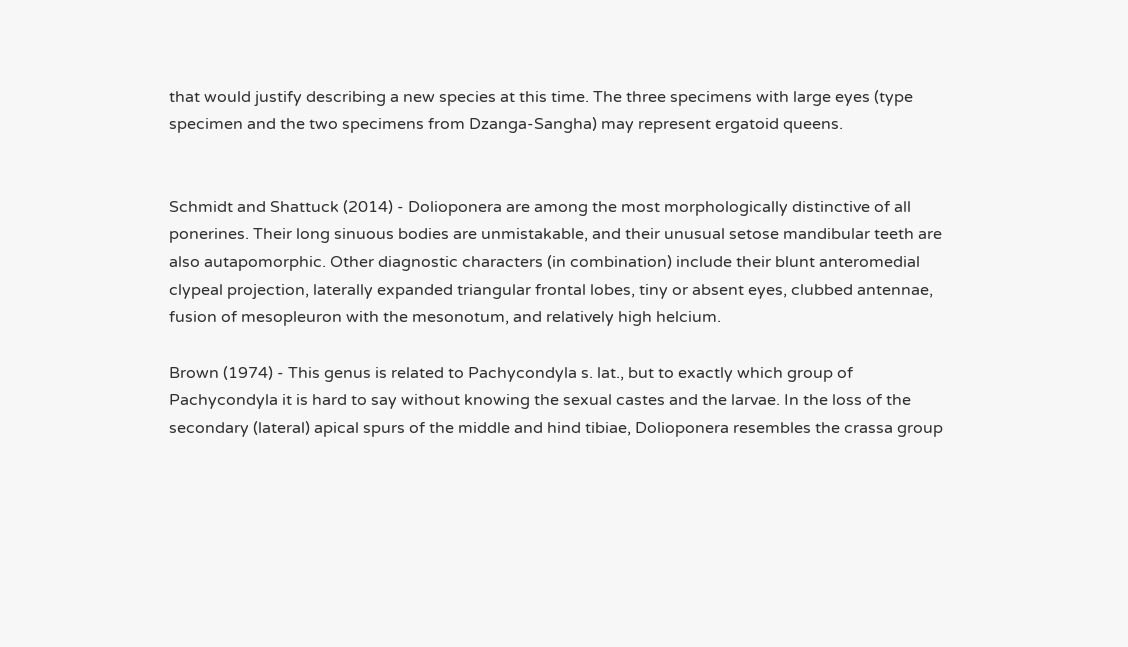that would justify describing a new species at this time. The three specimens with large eyes (type specimen and the two specimens from Dzanga-Sangha) may represent ergatoid queens.


Schmidt and Shattuck (2014) - Dolioponera are among the most morphologically distinctive of all ponerines. Their long sinuous bodies are unmistakable, and their unusual setose mandibular teeth are also autapomorphic. Other diagnostic characters (in combination) include their blunt anteromedial clypeal projection, laterally expanded triangular frontal lobes, tiny or absent eyes, clubbed antennae, fusion of mesopleuron with the mesonotum, and relatively high helcium.

Brown (1974) - This genus is related to Pachycondyla s. lat., but to exactly which group of Pachycondyla it is hard to say without knowing the sexual castes and the larvae. In the loss of the secondary (lateral) apical spurs of the middle and hind tibiae, Dolioponera resembles the crassa group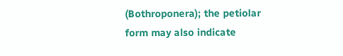(Bothroponera); the petiolar form may also indicate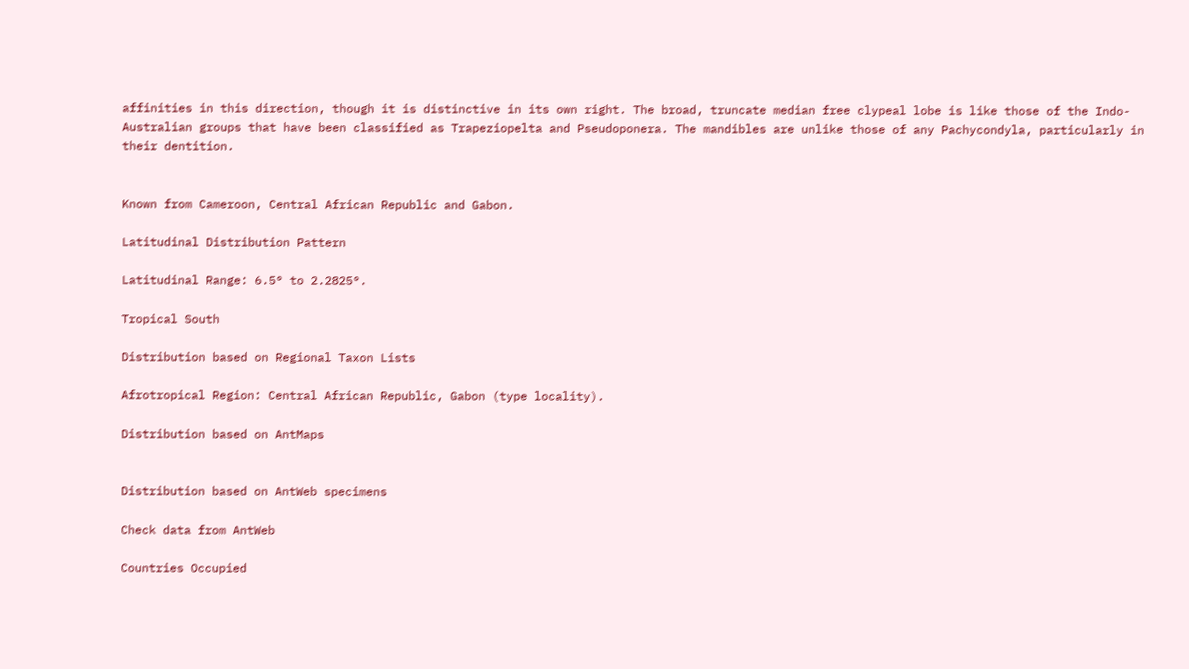affinities in this direction, though it is distinctive in its own right. The broad, truncate median free clypeal lobe is like those of the Indo-Australian groups that have been classified as Trapeziopelta and Pseudoponera. The mandibles are unlike those of any Pachycondyla, particularly in their dentition.


Known from Cameroon, Central African Republic and Gabon.

Latitudinal Distribution Pattern

Latitudinal Range: 6.5° to 2.2825°.

Tropical South

Distribution based on Regional Taxon Lists

Afrotropical Region: Central African Republic, Gabon (type locality).

Distribution based on AntMaps


Distribution based on AntWeb specimens

Check data from AntWeb

Countries Occupied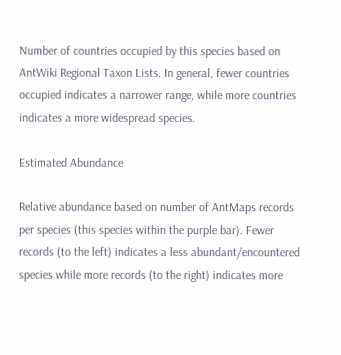Number of countries occupied by this species based on AntWiki Regional Taxon Lists. In general, fewer countries occupied indicates a narrower range, while more countries indicates a more widespread species.

Estimated Abundance

Relative abundance based on number of AntMaps records per species (this species within the purple bar). Fewer records (to the left) indicates a less abundant/encountered species while more records (to the right) indicates more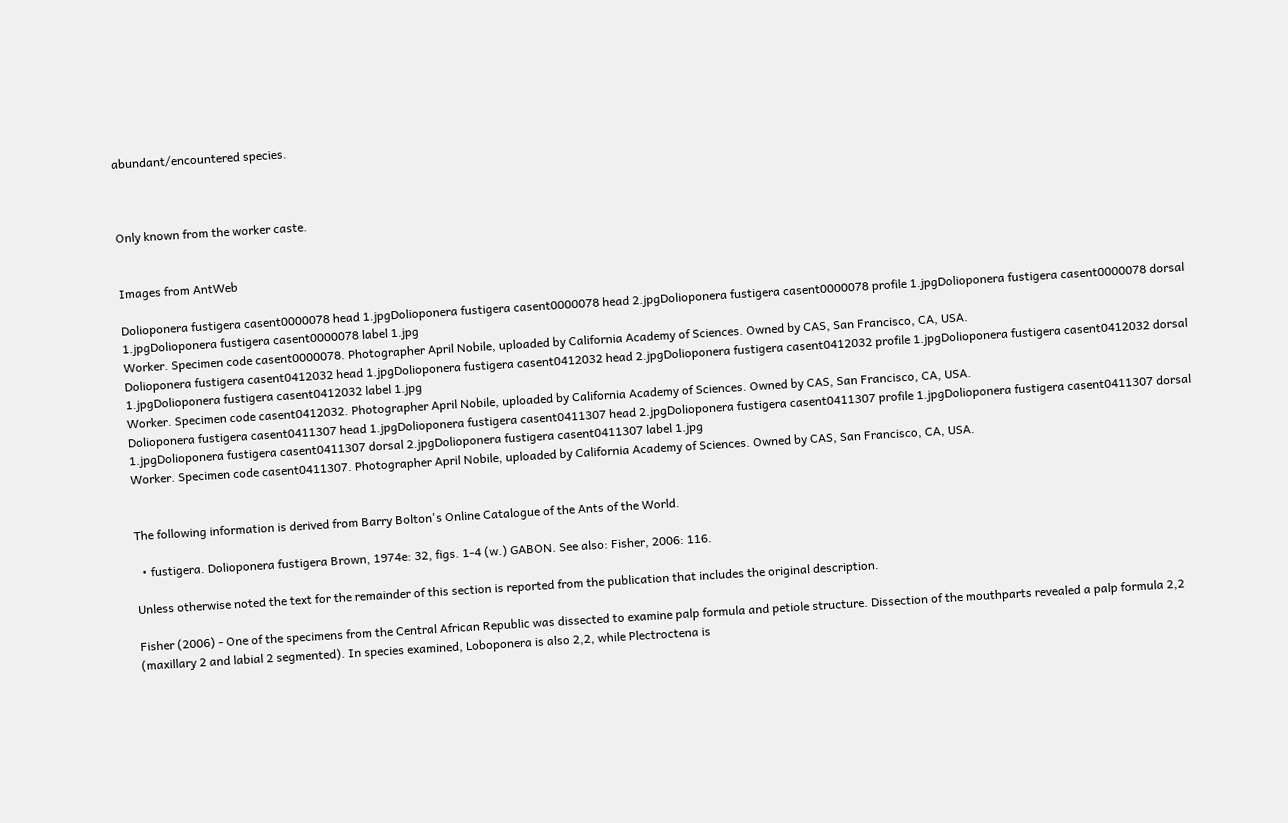abundant/encountered species.



Only known from the worker caste.


Images from AntWeb

Dolioponera fustigera casent0000078 head 1.jpgDolioponera fustigera casent0000078 head 2.jpgDolioponera fustigera casent0000078 profile 1.jpgDolioponera fustigera casent0000078 dorsal 1.jpgDolioponera fustigera casent0000078 label 1.jpg
Worker. Specimen code casent0000078. Photographer April Nobile, uploaded by California Academy of Sciences. Owned by CAS, San Francisco, CA, USA.
Dolioponera fustigera casent0412032 head 1.jpgDolioponera fustigera casent0412032 head 2.jpgDolioponera fustigera casent0412032 profile 1.jpgDolioponera fustigera casent0412032 dorsal 1.jpgDolioponera fustigera casent0412032 label 1.jpg
Worker. Specimen code casent0412032. Photographer April Nobile, uploaded by California Academy of Sciences. Owned by CAS, San Francisco, CA, USA.
Dolioponera fustigera casent0411307 head 1.jpgDolioponera fustigera casent0411307 head 2.jpgDolioponera fustigera casent0411307 profile 1.jpgDolioponera fustigera casent0411307 dorsal 1.jpgDolioponera fustigera casent0411307 dorsal 2.jpgDolioponera fustigera casent0411307 label 1.jpg
Worker. Specimen code casent0411307. Photographer April Nobile, uploaded by California Academy of Sciences. Owned by CAS, San Francisco, CA, USA.


The following information is derived from Barry Bolton's Online Catalogue of the Ants of the World.

  • fustigera. Dolioponera fustigera Brown, 1974e: 32, figs. 1-4 (w.) GABON. See also: Fisher, 2006: 116.

Unless otherwise noted the text for the remainder of this section is reported from the publication that includes the original description.

Fisher (2006) - One of the specimens from the Central African Republic was dissected to examine palp formula and petiole structure. Dissection of the mouthparts revealed a palp formula 2,2 (maxillary 2 and labial 2 segmented). In species examined, Loboponera is also 2,2, while Plectroctena is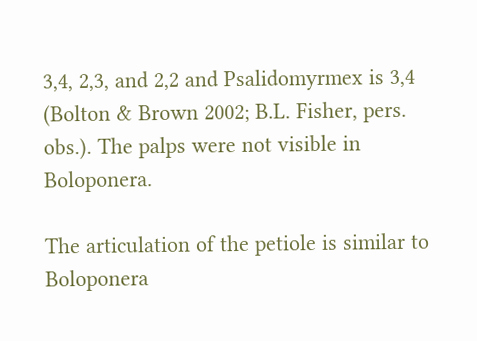3,4, 2,3, and 2,2 and Psalidomyrmex is 3,4 (Bolton & Brown 2002; B.L. Fisher, pers. obs.). The palps were not visible in Boloponera.

The articulation of the petiole is similar to Boloponera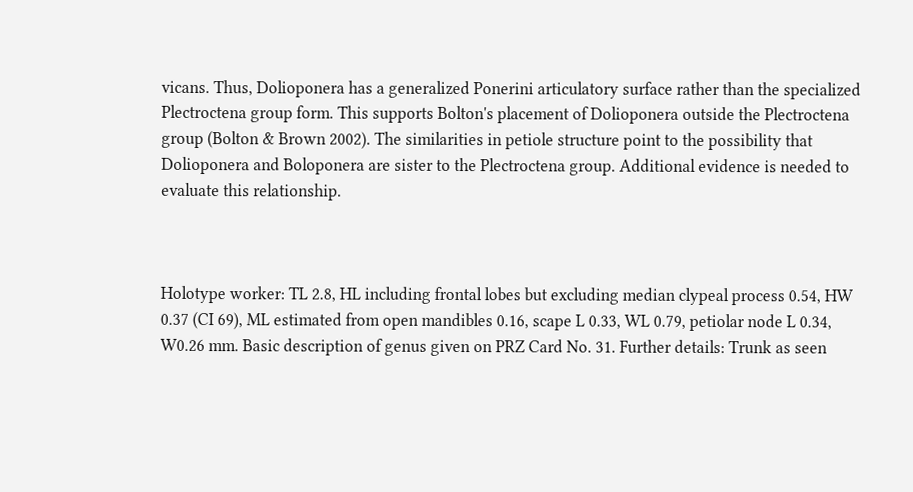vicans. Thus, Dolioponera has a generalized Ponerini articulatory surface rather than the specialized Plectroctena group form. This supports Bolton's placement of Dolioponera outside the Plectroctena group (Bolton & Brown 2002). The similarities in petiole structure point to the possibility that Dolioponera and Boloponera are sister to the Plectroctena group. Additional evidence is needed to evaluate this relationship.



Holotype worker: TL 2.8, HL including frontal lobes but excluding median clypeal process 0.54, HW 0.37 (CI 69), ML estimated from open mandibles 0.16, scape L 0.33, WL 0.79, petiolar node L 0.34, W0.26 mm. Basic description of genus given on PRZ Card No. 31. Further details: Trunk as seen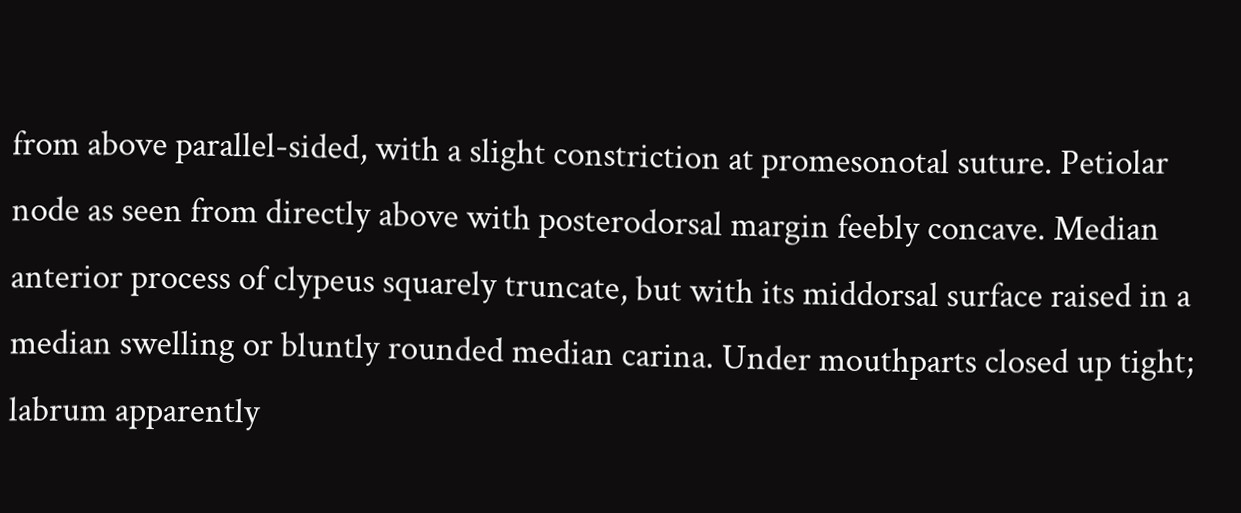from above parallel-sided, with a slight constriction at promesonotal suture. Petiolar node as seen from directly above with posterodorsal margin feebly concave. Median anterior process of clypeus squarely truncate, but with its middorsal surface raised in a median swelling or bluntly rounded median carina. Under mouthparts closed up tight; labrum apparently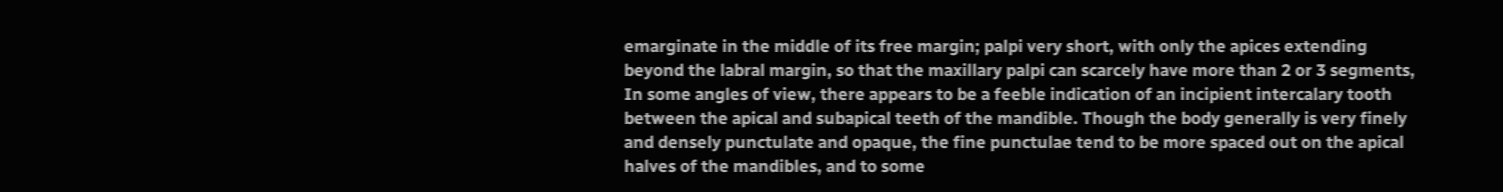emarginate in the middle of its free margin; palpi very short, with only the apices extending beyond the labral margin, so that the maxillary palpi can scarcely have more than 2 or 3 segments, In some angles of view, there appears to be a feeble indication of an incipient intercalary tooth between the apical and subapical teeth of the mandible. Though the body generally is very finely and densely punctulate and opaque, the fine punctulae tend to be more spaced out on the apical halves of the mandibles, and to some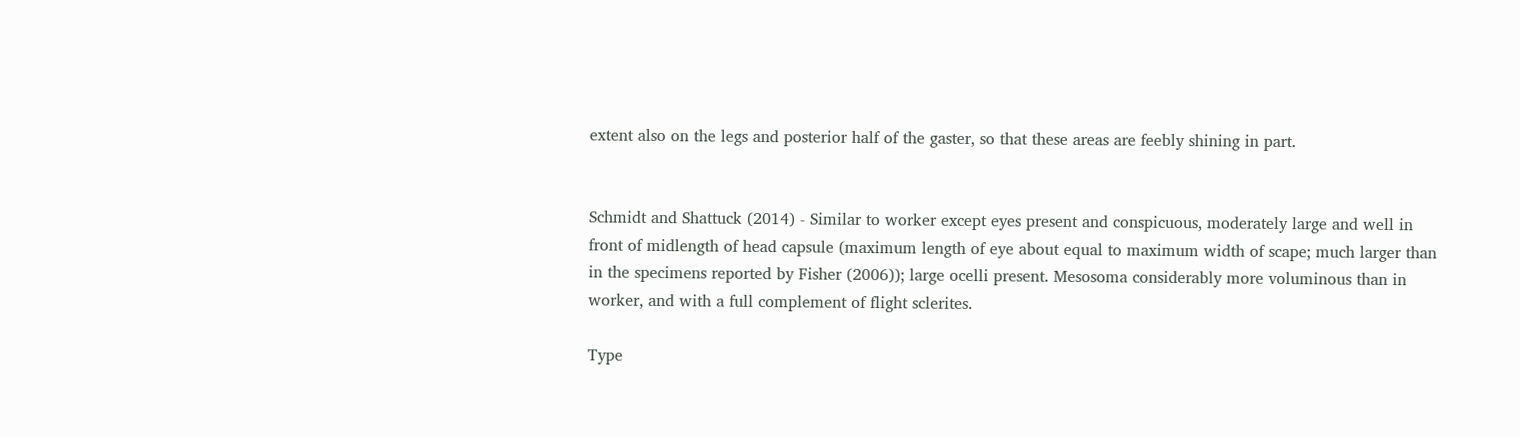extent also on the legs and posterior half of the gaster, so that these areas are feebly shining in part.


Schmidt and Shattuck (2014) - Similar to worker except eyes present and conspicuous, moderately large and well in front of midlength of head capsule (maximum length of eye about equal to maximum width of scape; much larger than in the specimens reported by Fisher (2006)); large ocelli present. Mesosoma considerably more voluminous than in worker, and with a full complement of flight sclerites.

Type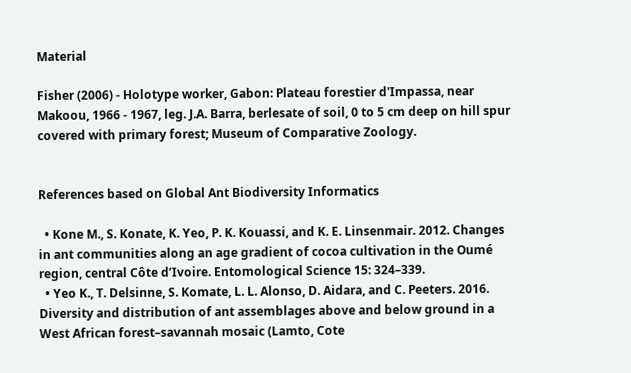Material

Fisher (2006) - Holotype worker, Gabon: Plateau forestier d'Impassa, near Makoou, 1966 - 1967, leg. J.A. Barra, berlesate of soil, 0 to 5 cm deep on hill spur covered with primary forest; Museum of Comparative Zoology.


References based on Global Ant Biodiversity Informatics

  • Kone M., S. Konate, K. Yeo, P. K. Kouassi, and K. E. Linsenmair. 2012. Changes in ant communities along an age gradient of cocoa cultivation in the Oumé region, central Côte d’Ivoire. Entomological Science 15: 324–339.
  • Yeo K., T. Delsinne, S. Komate, L. L. Alonso, D. Aidara, and C. Peeters. 2016. Diversity and distribution of ant assemblages above and below ground in a West African forest–savannah mosaic (Lamto, Cote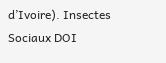d’Ivoire). Insectes Sociaux DOI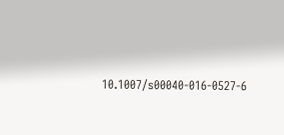10.1007/s00040-016-0527-6